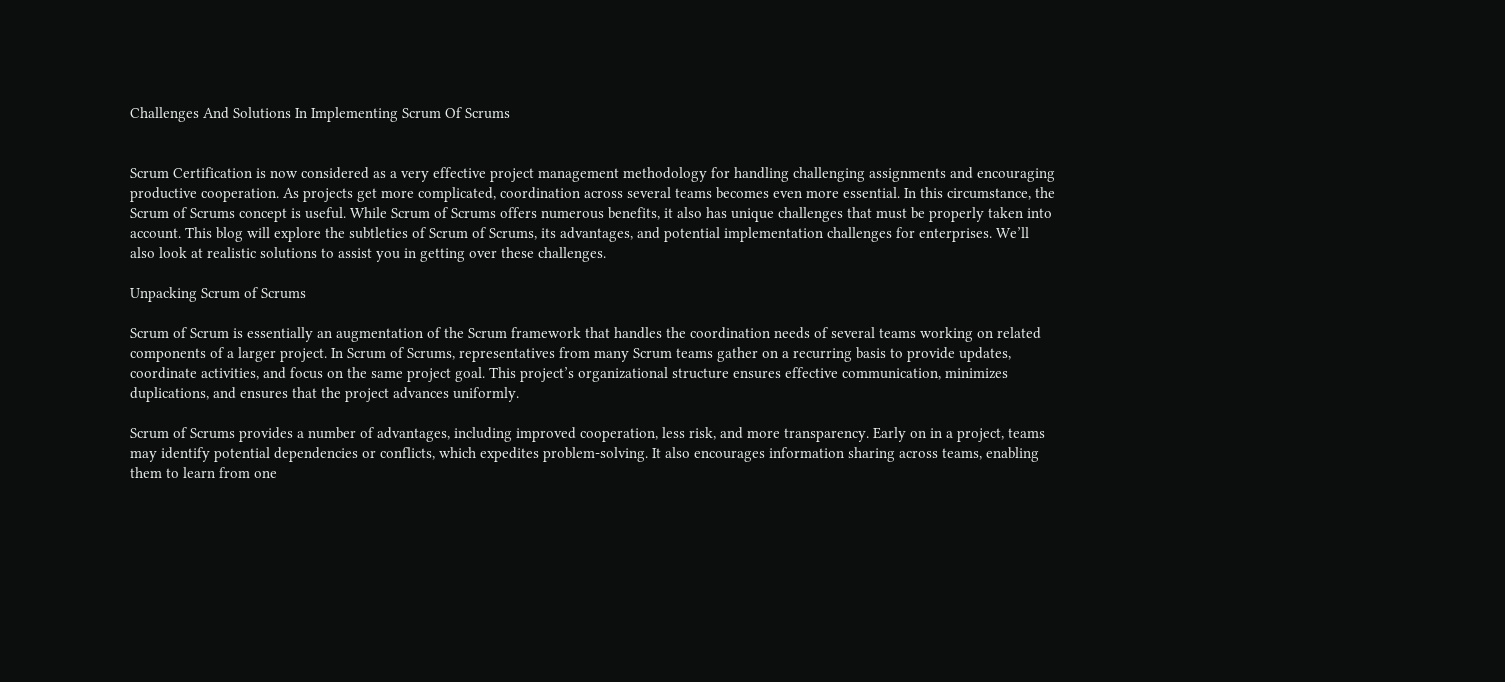Challenges And Solutions In Implementing Scrum Of Scrums


Scrum Certification is now considered as a very effective project management methodology for handling challenging assignments and encouraging productive cooperation. As projects get more complicated, coordination across several teams becomes even more essential. In this circumstance, the Scrum of Scrums concept is useful. While Scrum of Scrums offers numerous benefits, it also has unique challenges that must be properly taken into account. This blog will explore the subtleties of Scrum of Scrums, its advantages, and potential implementation challenges for enterprises. We’ll also look at realistic solutions to assist you in getting over these challenges.

Unpacking Scrum of Scrums

Scrum of Scrum is essentially an augmentation of the Scrum framework that handles the coordination needs of several teams working on related components of a larger project. In Scrum of Scrums, representatives from many Scrum teams gather on a recurring basis to provide updates, coordinate activities, and focus on the same project goal. This project’s organizational structure ensures effective communication, minimizes duplications, and ensures that the project advances uniformly.

Scrum of Scrums provides a number of advantages, including improved cooperation, less risk, and more transparency. Early on in a project, teams may identify potential dependencies or conflicts, which expedites problem-solving. It also encourages information sharing across teams, enabling them to learn from one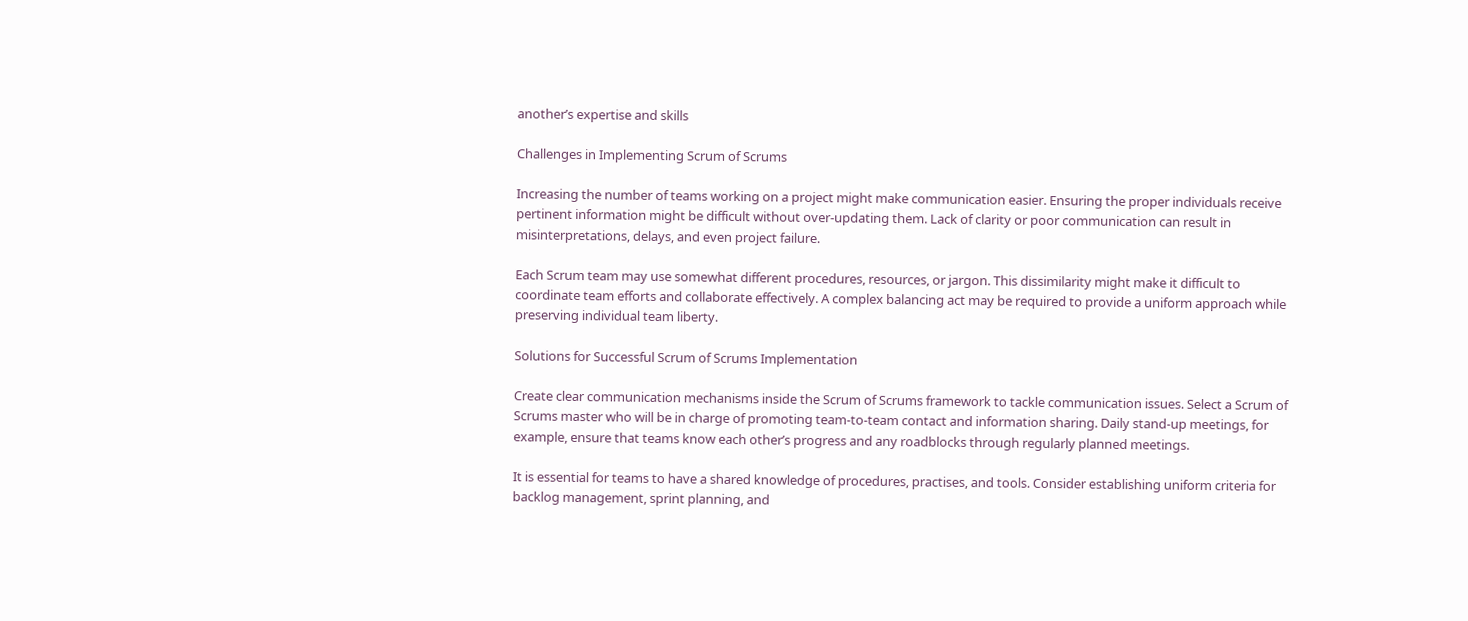another’s expertise and skills

Challenges in Implementing Scrum of Scrums

Increasing the number of teams working on a project might make communication easier. Ensuring the proper individuals receive pertinent information might be difficult without over-updating them. Lack of clarity or poor communication can result in misinterpretations, delays, and even project failure.

Each Scrum team may use somewhat different procedures, resources, or jargon. This dissimilarity might make it difficult to coordinate team efforts and collaborate effectively. A complex balancing act may be required to provide a uniform approach while preserving individual team liberty.

Solutions for Successful Scrum of Scrums Implementation

Create clear communication mechanisms inside the Scrum of Scrums framework to tackle communication issues. Select a Scrum of Scrums master who will be in charge of promoting team-to-team contact and information sharing. Daily stand-up meetings, for example, ensure that teams know each other’s progress and any roadblocks through regularly planned meetings.

It is essential for teams to have a shared knowledge of procedures, practises, and tools. Consider establishing uniform criteria for backlog management, sprint planning, and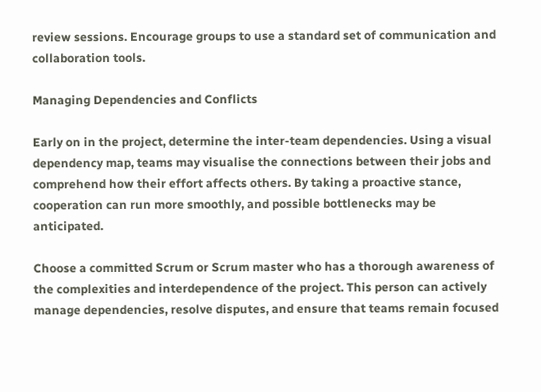review sessions. Encourage groups to use a standard set of communication and collaboration tools.

Managing Dependencies and Conflicts

Early on in the project, determine the inter-team dependencies. Using a visual dependency map, teams may visualise the connections between their jobs and comprehend how their effort affects others. By taking a proactive stance, cooperation can run more smoothly, and possible bottlenecks may be anticipated.

Choose a committed Scrum or Scrum master who has a thorough awareness of the complexities and interdependence of the project. This person can actively manage dependencies, resolve disputes, and ensure that teams remain focused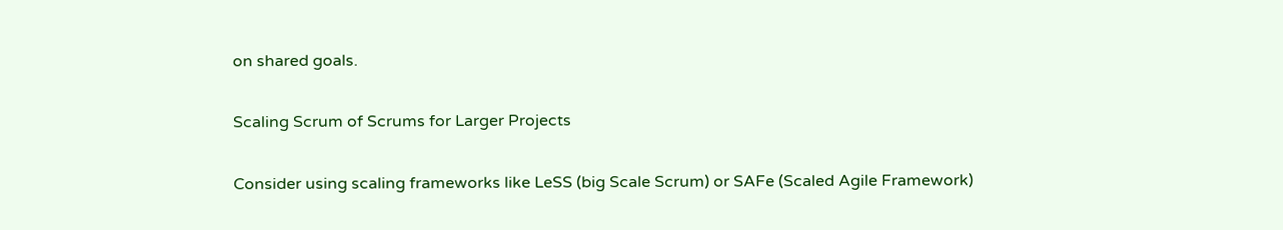on shared goals.

Scaling Scrum of Scrums for Larger Projects

Consider using scaling frameworks like LeSS (big Scale Scrum) or SAFe (Scaled Agile Framework)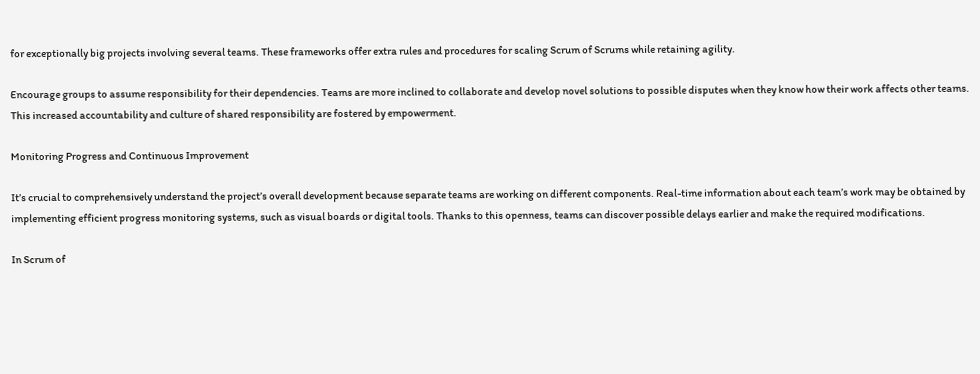for exceptionally big projects involving several teams. These frameworks offer extra rules and procedures for scaling Scrum of Scrums while retaining agility.

Encourage groups to assume responsibility for their dependencies. Teams are more inclined to collaborate and develop novel solutions to possible disputes when they know how their work affects other teams. This increased accountability and culture of shared responsibility are fostered by empowerment.

Monitoring Progress and Continuous Improvement

It’s crucial to comprehensively understand the project’s overall development because separate teams are working on different components. Real-time information about each team’s work may be obtained by implementing efficient progress monitoring systems, such as visual boards or digital tools. Thanks to this openness, teams can discover possible delays earlier and make the required modifications.

In Scrum of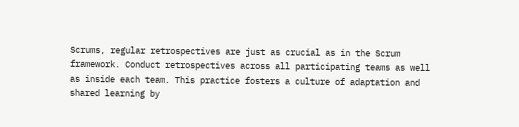Scrums, regular retrospectives are just as crucial as in the Scrum framework. Conduct retrospectives across all participating teams as well as inside each team. This practice fosters a culture of adaptation and shared learning by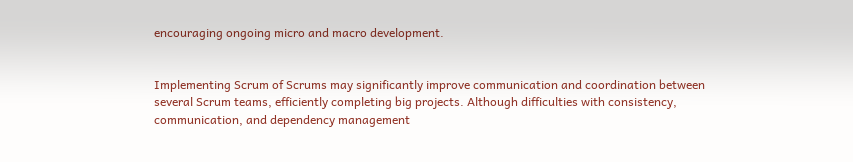encouraging ongoing micro and macro development.


Implementing Scrum of Scrums may significantly improve communication and coordination between several Scrum teams, efficiently completing big projects. Although difficulties with consistency, communication, and dependency management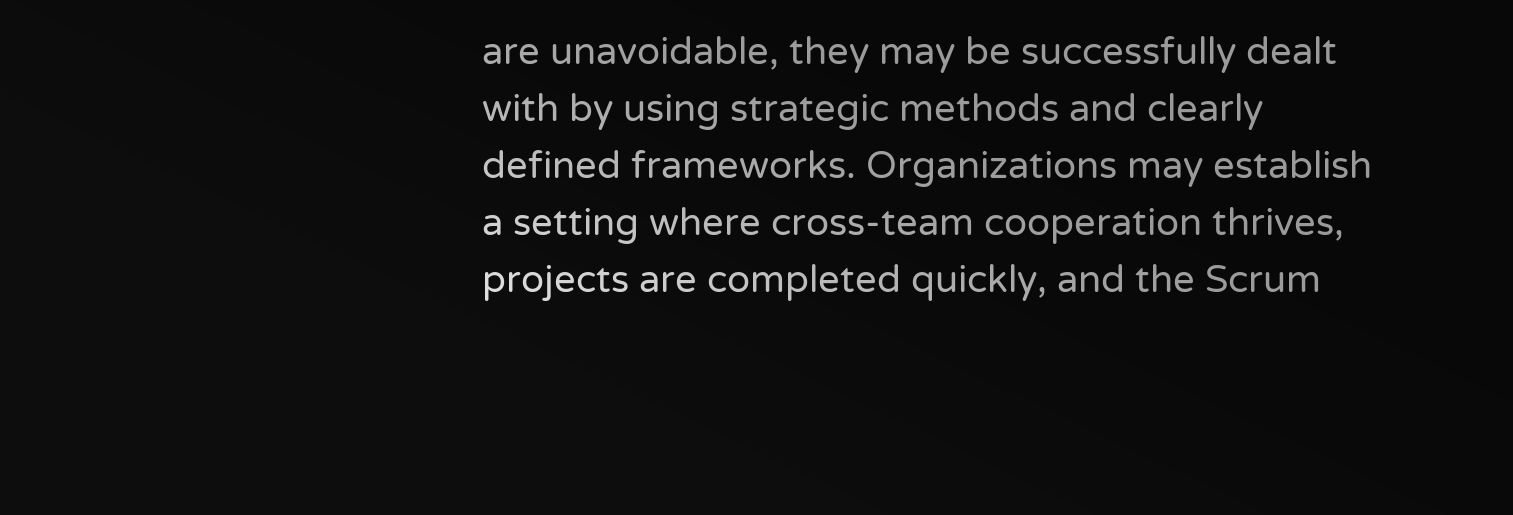are unavoidable, they may be successfully dealt with by using strategic methods and clearly defined frameworks. Organizations may establish a setting where cross-team cooperation thrives, projects are completed quickly, and the Scrum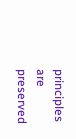principles are preserved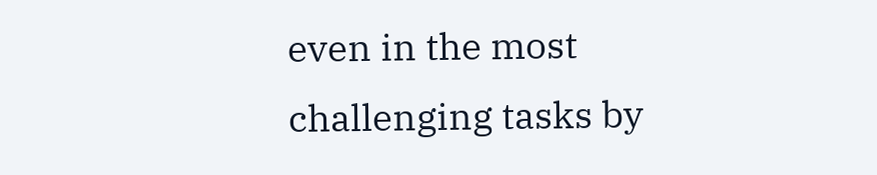even in the most challenging tasks by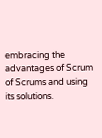embracing the advantages of Scrum of Scrums and using its solutions.